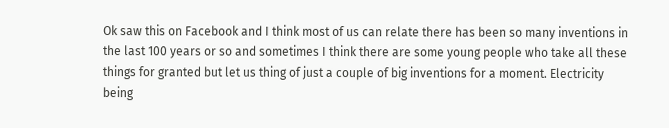Ok saw this on Facebook and I think most of us can relate there has been so many inventions in the last 100 years or so and sometimes I think there are some young people who take all these things for granted but let us thing of just a couple of big inventions for a moment. Electricity being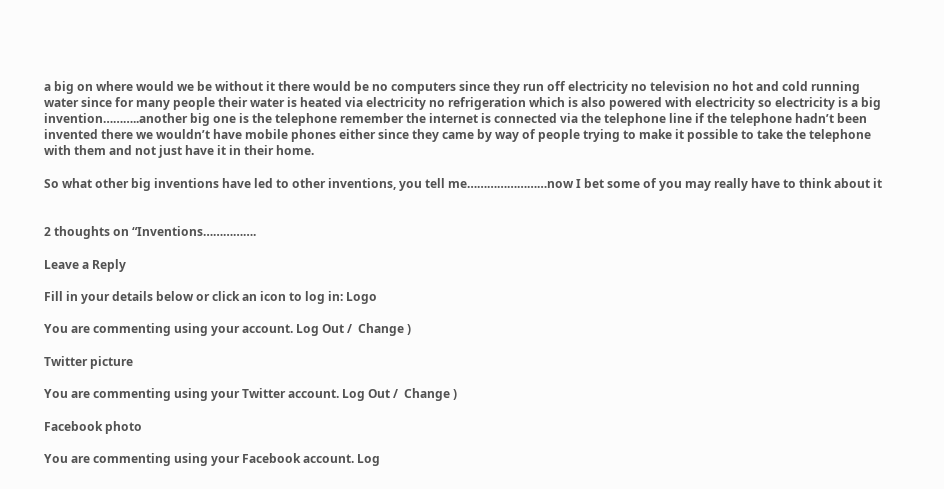a big on where would we be without it there would be no computers since they run off electricity no television no hot and cold running water since for many people their water is heated via electricity no refrigeration which is also powered with electricity so electricity is a big invention………..another big one is the telephone remember the internet is connected via the telephone line if the telephone hadn’t been invented there we wouldn’t have mobile phones either since they came by way of people trying to make it possible to take the telephone with them and not just have it in their home.

So what other big inventions have led to other inventions, you tell me……………………now I bet some of you may really have to think about it


2 thoughts on “Inventions…………….

Leave a Reply

Fill in your details below or click an icon to log in: Logo

You are commenting using your account. Log Out /  Change )

Twitter picture

You are commenting using your Twitter account. Log Out /  Change )

Facebook photo

You are commenting using your Facebook account. Log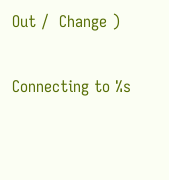Out /  Change )

Connecting to %s